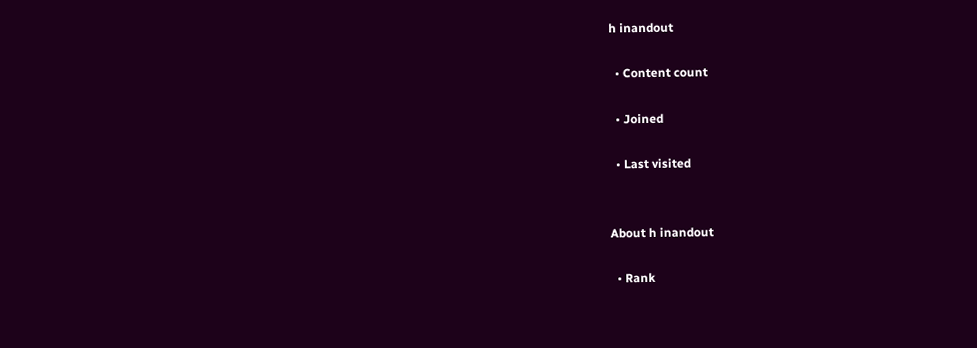h inandout

  • Content count

  • Joined

  • Last visited


About h inandout

  • Rank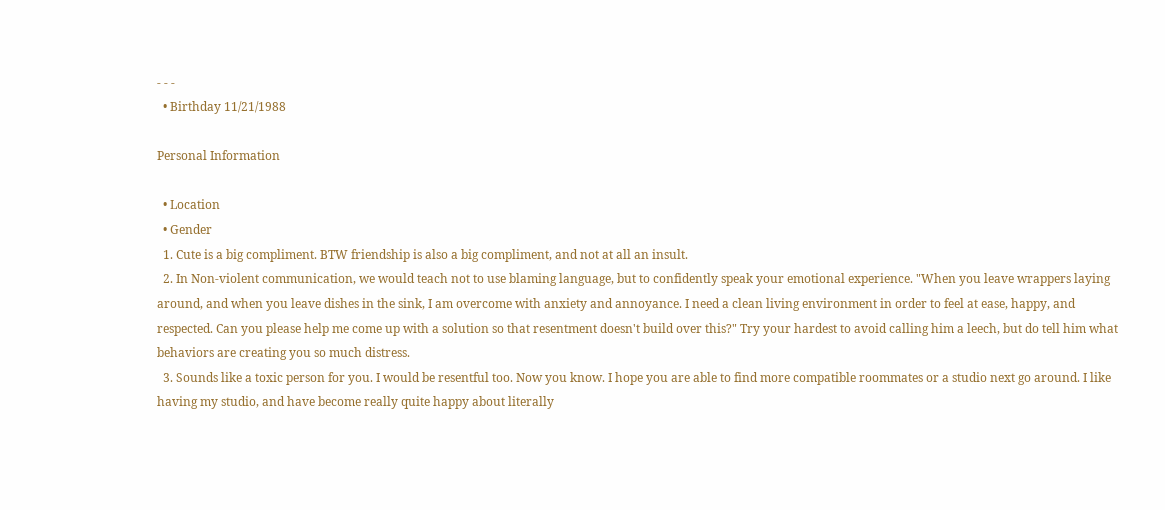- - -
  • Birthday 11/21/1988

Personal Information

  • Location
  • Gender
  1. Cute is a big compliment. BTW friendship is also a big compliment, and not at all an insult.
  2. In Non-violent communication, we would teach not to use blaming language, but to confidently speak your emotional experience. "When you leave wrappers laying around, and when you leave dishes in the sink, I am overcome with anxiety and annoyance. I need a clean living environment in order to feel at ease, happy, and respected. Can you please help me come up with a solution so that resentment doesn't build over this?" Try your hardest to avoid calling him a leech, but do tell him what behaviors are creating you so much distress.
  3. Sounds like a toxic person for you. I would be resentful too. Now you know. I hope you are able to find more compatible roommates or a studio next go around. I like having my studio, and have become really quite happy about literally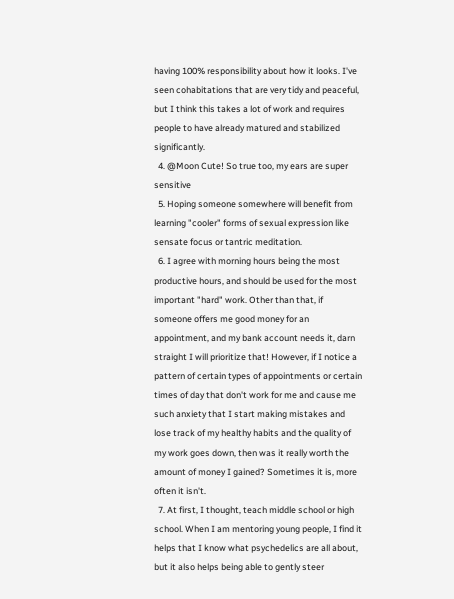having 100% responsibility about how it looks. I've seen cohabitations that are very tidy and peaceful, but I think this takes a lot of work and requires people to have already matured and stabilized significantly.
  4. @Moon Cute! So true too, my ears are super sensitive
  5. Hoping someone somewhere will benefit from learning "cooler" forms of sexual expression like sensate focus or tantric meditation.
  6. I agree with morning hours being the most productive hours, and should be used for the most important "hard" work. Other than that, if someone offers me good money for an appointment, and my bank account needs it, darn straight I will prioritize that! However, if I notice a pattern of certain types of appointments or certain times of day that don't work for me and cause me such anxiety that I start making mistakes and lose track of my healthy habits and the quality of my work goes down, then was it really worth the amount of money I gained? Sometimes it is, more often it isn't.
  7. At first, I thought, teach middle school or high school. When I am mentoring young people, I find it helps that I know what psychedelics are all about, but it also helps being able to gently steer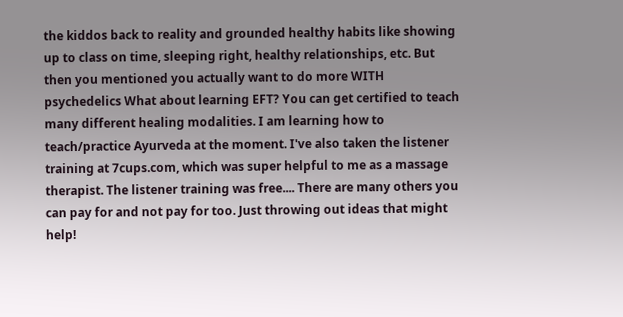the kiddos back to reality and grounded healthy habits like showing up to class on time, sleeping right, healthy relationships, etc. But then you mentioned you actually want to do more WITH psychedelics What about learning EFT? You can get certified to teach many different healing modalities. I am learning how to teach/practice Ayurveda at the moment. I've also taken the listener training at 7cups.com, which was super helpful to me as a massage therapist. The listener training was free.... There are many others you can pay for and not pay for too. Just throwing out ideas that might help!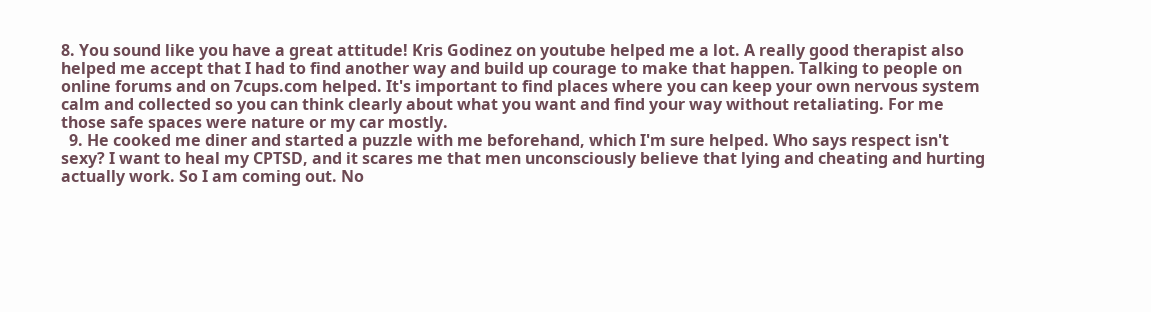8. You sound like you have a great attitude! Kris Godinez on youtube helped me a lot. A really good therapist also helped me accept that I had to find another way and build up courage to make that happen. Talking to people on online forums and on 7cups.com helped. It's important to find places where you can keep your own nervous system calm and collected so you can think clearly about what you want and find your way without retaliating. For me those safe spaces were nature or my car mostly.
  9. He cooked me diner and started a puzzle with me beforehand, which I'm sure helped. Who says respect isn't sexy? I want to heal my CPTSD, and it scares me that men unconsciously believe that lying and cheating and hurting actually work. So I am coming out. No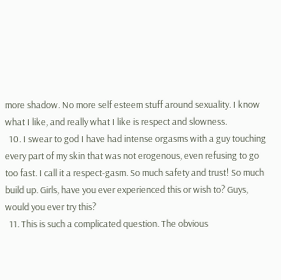more shadow. No more self esteem stuff around sexuality. I know what I like, and really what I like is respect and slowness.
  10. I swear to god I have had intense orgasms with a guy touching every part of my skin that was not erogenous, even refusing to go too fast. I call it a respect-gasm. So much safety and trust! So much build up. Girls, have you ever experienced this or wish to? Guys, would you ever try this?
  11. This is such a complicated question. The obvious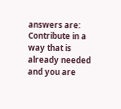answers are: Contribute in a way that is already needed and you are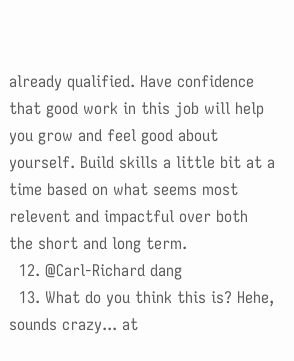already qualified. Have confidence that good work in this job will help you grow and feel good about yourself. Build skills a little bit at a time based on what seems most relevent and impactful over both the short and long term.
  12. @Carl-Richard dang
  13. What do you think this is? Hehe, sounds crazy... at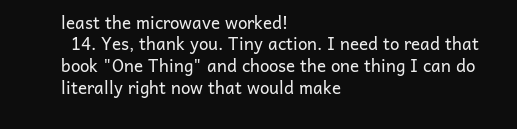least the microwave worked!
  14. Yes, thank you. Tiny action. I need to read that book "One Thing" and choose the one thing I can do literally right now that would make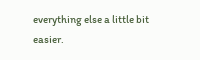everything else a little bit easier.